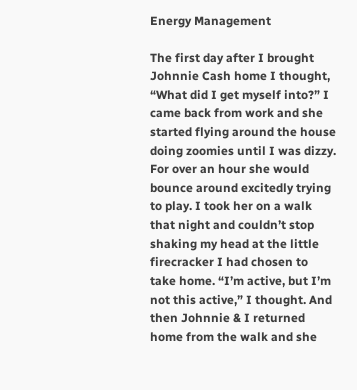Energy Management

The first day after I brought Johnnie Cash home I thought, “What did I get myself into?” I came back from work and she started flying around the house doing zoomies until I was dizzy. For over an hour she would bounce around excitedly trying to play. I took her on a walk that night and couldn’t stop shaking my head at the little firecracker I had chosen to take home. “I’m active, but I’m not this active,” I thought. And then Johnnie & I returned home from the walk and she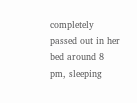completely passed out in her bed around 8 pm, sleeping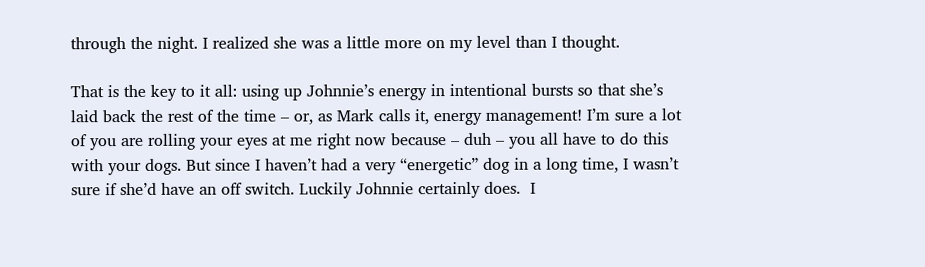through the night. I realized she was a little more on my level than I thought.

That is the key to it all: using up Johnnie’s energy in intentional bursts so that she’s laid back the rest of the time – or, as Mark calls it, energy management! I’m sure a lot of you are rolling your eyes at me right now because – duh – you all have to do this with your dogs. But since I haven’t had a very “energetic” dog in a long time, I wasn’t sure if she’d have an off switch. Luckily Johnnie certainly does.  I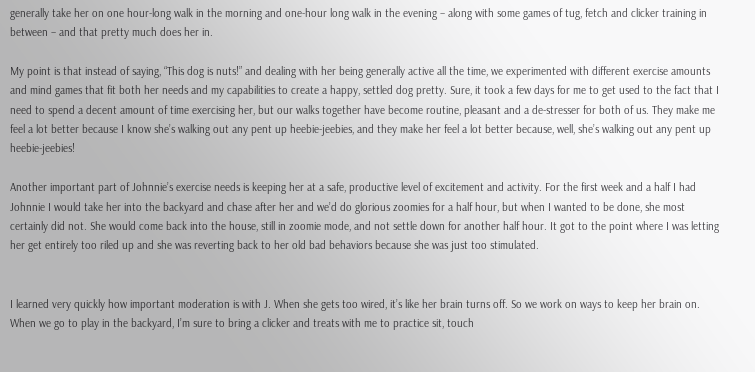generally take her on one hour-long walk in the morning and one-hour long walk in the evening – along with some games of tug, fetch and clicker training in between – and that pretty much does her in.

My point is that instead of saying, “This dog is nuts!” and dealing with her being generally active all the time, we experimented with different exercise amounts and mind games that fit both her needs and my capabilities to create a happy, settled dog pretty. Sure, it took a few days for me to get used to the fact that I need to spend a decent amount of time exercising her, but our walks together have become routine, pleasant and a de-stresser for both of us. They make me feel a lot better because I know she’s walking out any pent up heebie-jeebies, and they make her feel a lot better because, well, she’s walking out any pent up heebie-jeebies!

Another important part of Johnnie’s exercise needs is keeping her at a safe, productive level of excitement and activity. For the first week and a half I had Johnnie I would take her into the backyard and chase after her and we’d do glorious zoomies for a half hour, but when I wanted to be done, she most certainly did not. She would come back into the house, still in zoomie mode, and not settle down for another half hour. It got to the point where I was letting her get entirely too riled up and she was reverting back to her old bad behaviors because she was just too stimulated.


I learned very quickly how important moderation is with J. When she gets too wired, it’s like her brain turns off. So we work on ways to keep her brain on. When we go to play in the backyard, I’m sure to bring a clicker and treats with me to practice sit, touch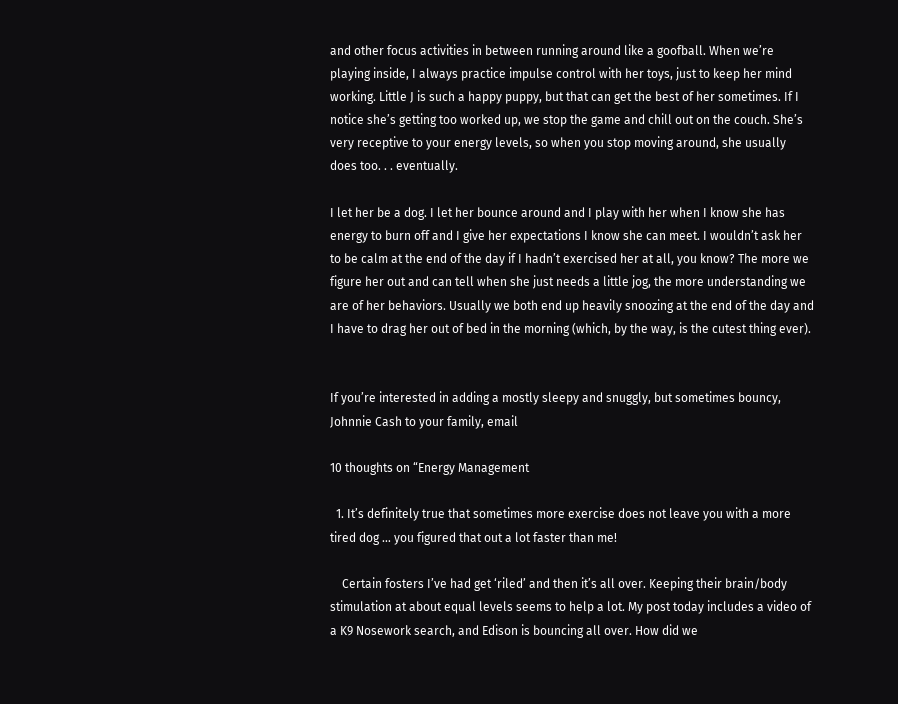and other focus activities in between running around like a goofball. When we’re playing inside, I always practice impulse control with her toys, just to keep her mind working. Little J is such a happy puppy, but that can get the best of her sometimes. If I notice she’s getting too worked up, we stop the game and chill out on the couch. She’s very receptive to your energy levels, so when you stop moving around, she usually does too. . . eventually.

I let her be a dog. I let her bounce around and I play with her when I know she has energy to burn off and I give her expectations I know she can meet. I wouldn’t ask her to be calm at the end of the day if I hadn’t exercised her at all, you know? The more we figure her out and can tell when she just needs a little jog, the more understanding we are of her behaviors. Usually we both end up heavily snoozing at the end of the day and I have to drag her out of bed in the morning (which, by the way, is the cutest thing ever).


If you’re interested in adding a mostly sleepy and snuggly, but sometimes bouncy, Johnnie Cash to your family, email

10 thoughts on “Energy Management

  1. It’s definitely true that sometimes more exercise does not leave you with a more tired dog … you figured that out a lot faster than me!

    Certain fosters I’ve had get ‘riled’ and then it’s all over. Keeping their brain/body stimulation at about equal levels seems to help a lot. My post today includes a video of a K9 Nosework search, and Edison is bouncing all over. How did we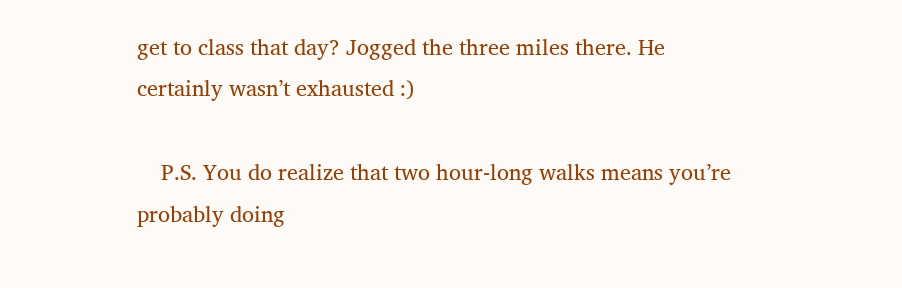get to class that day? Jogged the three miles there. He certainly wasn’t exhausted :)

    P.S. You do realize that two hour-long walks means you’re probably doing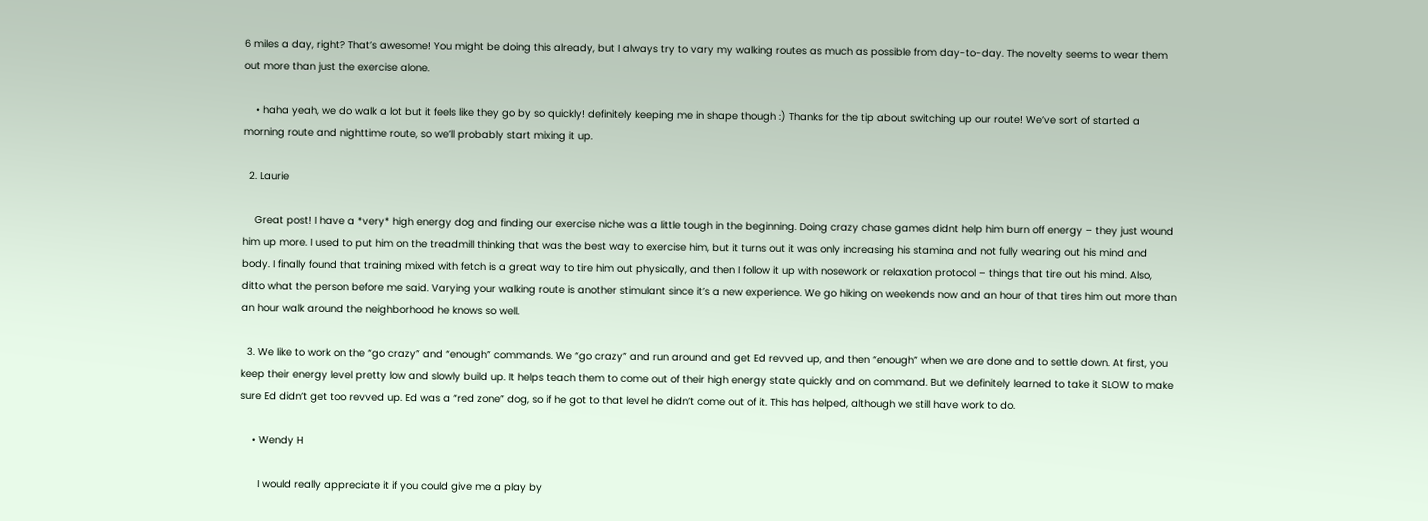6 miles a day, right? That’s awesome! You might be doing this already, but I always try to vary my walking routes as much as possible from day-to-day. The novelty seems to wear them out more than just the exercise alone.

    • haha yeah, we do walk a lot but it feels like they go by so quickly! definitely keeping me in shape though :) Thanks for the tip about switching up our route! We’ve sort of started a morning route and nighttime route, so we’ll probably start mixing it up.

  2. Laurie

    Great post! I have a *very* high energy dog and finding our exercise niche was a little tough in the beginning. Doing crazy chase games didnt help him burn off energy – they just wound him up more. I used to put him on the treadmill thinking that was the best way to exercise him, but it turns out it was only increasing his stamina and not fully wearing out his mind and body. I finally found that training mixed with fetch is a great way to tire him out physically, and then I follow it up with nosework or relaxation protocol – things that tire out his mind. Also, ditto what the person before me said. Varying your walking route is another stimulant since it’s a new experience. We go hiking on weekends now and an hour of that tires him out more than an hour walk around the neighborhood he knows so well.

  3. We like to work on the “go crazy” and “enough” commands. We “go crazy” and run around and get Ed revved up, and then “enough” when we are done and to settle down. At first, you keep their energy level pretty low and slowly build up. It helps teach them to come out of their high energy state quickly and on command. But we definitely learned to take it SLOW to make sure Ed didn’t get too revved up. Ed was a “red zone” dog, so if he got to that level he didn’t come out of it. This has helped, although we still have work to do.

    • Wendy H

      I would really appreciate it if you could give me a play by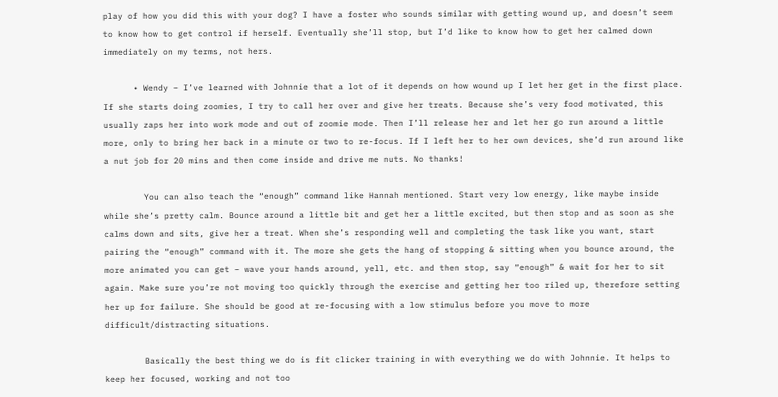play of how you did this with your dog? I have a foster who sounds similar with getting wound up, and doesn’t seem to know how to get control if herself. Eventually she’ll stop, but I’d like to know how to get her calmed down immediately on my terms, not hers.

      • Wendy – I’ve learned with Johnnie that a lot of it depends on how wound up I let her get in the first place. If she starts doing zoomies, I try to call her over and give her treats. Because she’s very food motivated, this usually zaps her into work mode and out of zoomie mode. Then I’ll release her and let her go run around a little more, only to bring her back in a minute or two to re-focus. If I left her to her own devices, she’d run around like a nut job for 20 mins and then come inside and drive me nuts. No thanks!

        You can also teach the “enough” command like Hannah mentioned. Start very low energy, like maybe inside while she’s pretty calm. Bounce around a little bit and get her a little excited, but then stop and as soon as she calms down and sits, give her a treat. When she’s responding well and completing the task like you want, start pairing the “enough” command with it. The more she gets the hang of stopping & sitting when you bounce around, the more animated you can get – wave your hands around, yell, etc. and then stop, say “enough” & wait for her to sit again. Make sure you’re not moving too quickly through the exercise and getting her too riled up, therefore setting her up for failure. She should be good at re-focusing with a low stimulus before you move to more difficult/distracting situations.

        Basically the best thing we do is fit clicker training in with everything we do with Johnnie. It helps to keep her focused, working and not too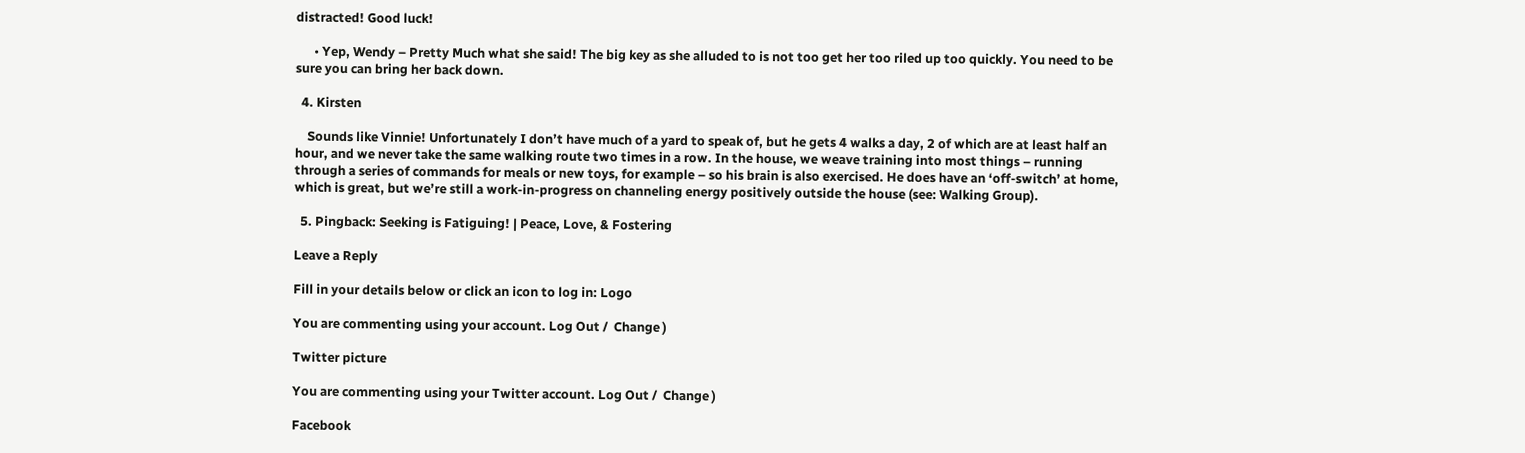distracted! Good luck!

      • Yep, Wendy – Pretty Much what she said! The big key as she alluded to is not too get her too riled up too quickly. You need to be sure you can bring her back down.

  4. Kirsten

    Sounds like Vinnie! Unfortunately I don’t have much of a yard to speak of, but he gets 4 walks a day, 2 of which are at least half an hour, and we never take the same walking route two times in a row. In the house, we weave training into most things – running through a series of commands for meals or new toys, for example – so his brain is also exercised. He does have an ‘off-switch’ at home, which is great, but we’re still a work-in-progress on channeling energy positively outside the house (see: Walking Group).

  5. Pingback: Seeking is Fatiguing! | Peace, Love, & Fostering

Leave a Reply

Fill in your details below or click an icon to log in: Logo

You are commenting using your account. Log Out /  Change )

Twitter picture

You are commenting using your Twitter account. Log Out /  Change )

Facebook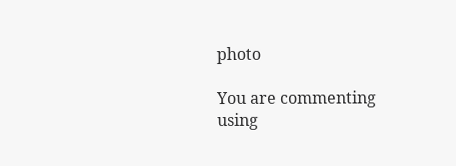photo

You are commenting using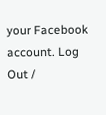your Facebook account. Log Out /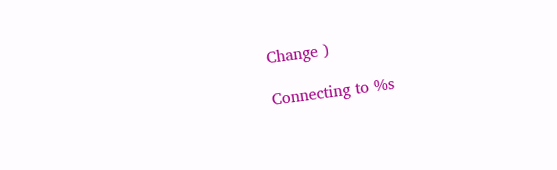Change )

Connecting to %s